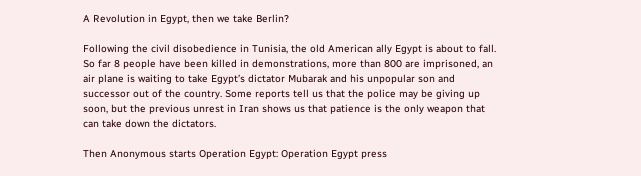A Revolution in Egypt, then we take Berlin?

Following the civil disobedience in Tunisia, the old American ally Egypt is about to fall. So far 8 people have been killed in demonstrations, more than 800 are imprisoned, an air plane is waiting to take Egypt’s dictator Mubarak and his unpopular son and successor out of the country. Some reports tell us that the police may be giving up soon, but the previous unrest in Iran shows us that patience is the only weapon that can take down the dictators.

Then Anonymous starts Operation Egypt: Operation Egypt press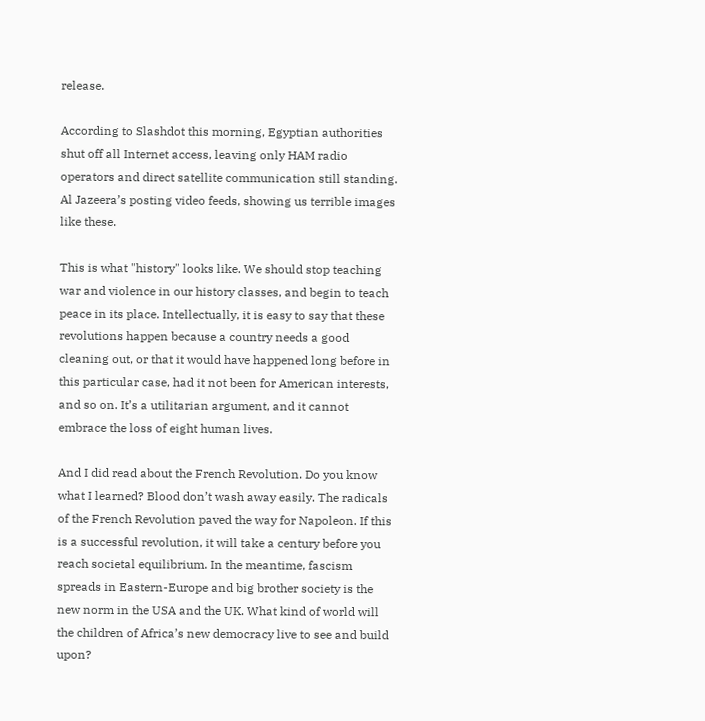release.

According to Slashdot this morning, Egyptian authorities shut off all Internet access, leaving only HAM radio operators and direct satellite communication still standing. Al Jazeera’s posting video feeds, showing us terrible images like these.

This is what "history" looks like. We should stop teaching war and violence in our history classes, and begin to teach peace in its place. Intellectually, it is easy to say that these revolutions happen because a country needs a good cleaning out, or that it would have happened long before in this particular case, had it not been for American interests, and so on. It’s a utilitarian argument, and it cannot embrace the loss of eight human lives.

And I did read about the French Revolution. Do you know what I learned? Blood don’t wash away easily. The radicals of the French Revolution paved the way for Napoleon. If this is a successful revolution, it will take a century before you reach societal equilibrium. In the meantime, fascism spreads in Eastern-Europe and big brother society is the new norm in the USA and the UK. What kind of world will the children of Africa’s new democracy live to see and build upon?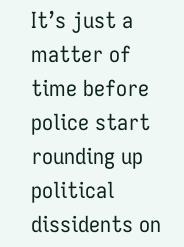It’s just a matter of time before police start rounding up political dissidents on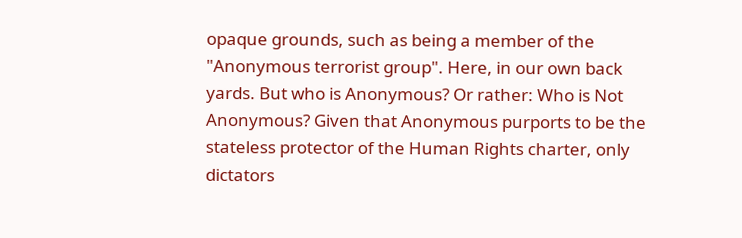opaque grounds, such as being a member of the "Anonymous terrorist group". Here, in our own back yards. But who is Anonymous? Or rather: Who is Not Anonymous? Given that Anonymous purports to be the stateless protector of the Human Rights charter, only dictators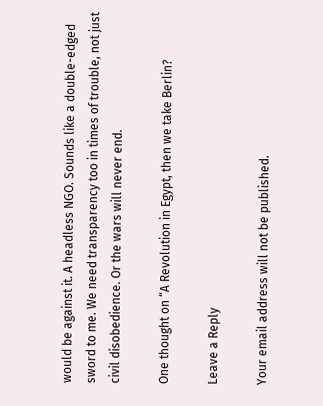would be against it. A headless NGO. Sounds like a double-edged sword to me. We need transparency too in times of trouble, not just civil disobedience. Or the wars will never end.

One thought on “A Revolution in Egypt, then we take Berlin?

Leave a Reply

Your email address will not be published.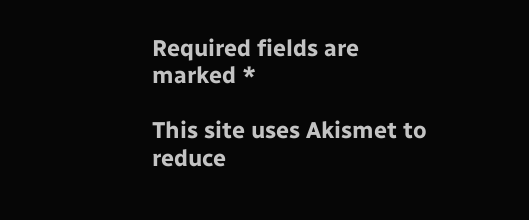Required fields are marked *

This site uses Akismet to reduce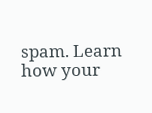spam. Learn how your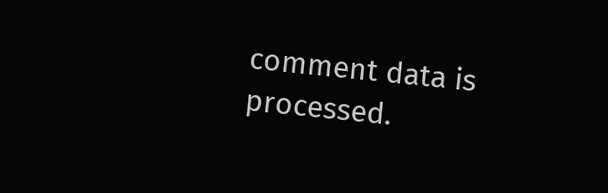comment data is processed.